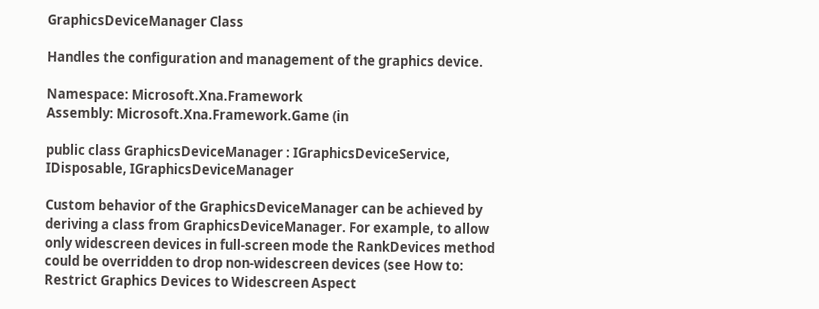GraphicsDeviceManager Class

Handles the configuration and management of the graphics device.

Namespace: Microsoft.Xna.Framework
Assembly: Microsoft.Xna.Framework.Game (in

public class GraphicsDeviceManager : IGraphicsDeviceService, IDisposable, IGraphicsDeviceManager

Custom behavior of the GraphicsDeviceManager can be achieved by deriving a class from GraphicsDeviceManager. For example, to allow only widescreen devices in full-screen mode the RankDevices method could be overridden to drop non-widescreen devices (see How to: Restrict Graphics Devices to Widescreen Aspect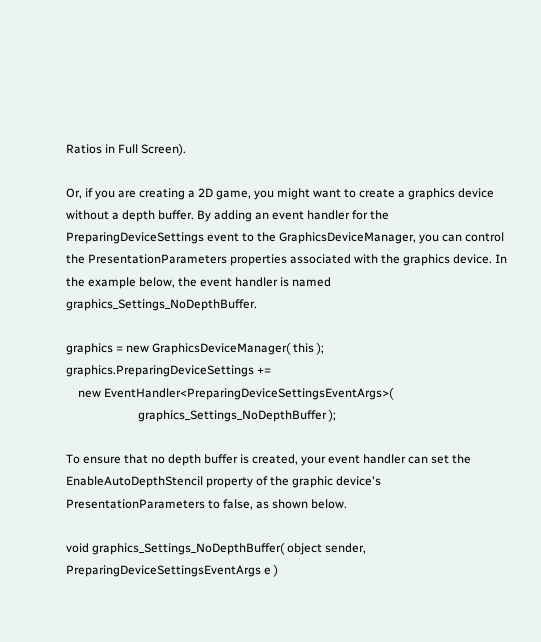Ratios in Full Screen).

Or, if you are creating a 2D game, you might want to create a graphics device without a depth buffer. By adding an event handler for the PreparingDeviceSettings event to the GraphicsDeviceManager, you can control the PresentationParameters properties associated with the graphics device. In the example below, the event handler is named graphics_Settings_NoDepthBuffer.

graphics = new GraphicsDeviceManager( this );
graphics.PreparingDeviceSettings +=
    new EventHandler<PreparingDeviceSettingsEventArgs>(
                        graphics_Settings_NoDepthBuffer );

To ensure that no depth buffer is created, your event handler can set the EnableAutoDepthStencil property of the graphic device's PresentationParameters to false, as shown below.

void graphics_Settings_NoDepthBuffer( object sender, PreparingDeviceSettingsEventArgs e )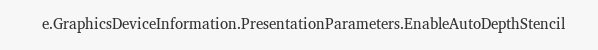e.GraphicsDeviceInformation.PresentationParameters.EnableAutoDepthStencil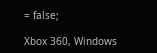= false;

Xbox 360, Windows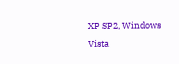XP SP2, Windows Vista